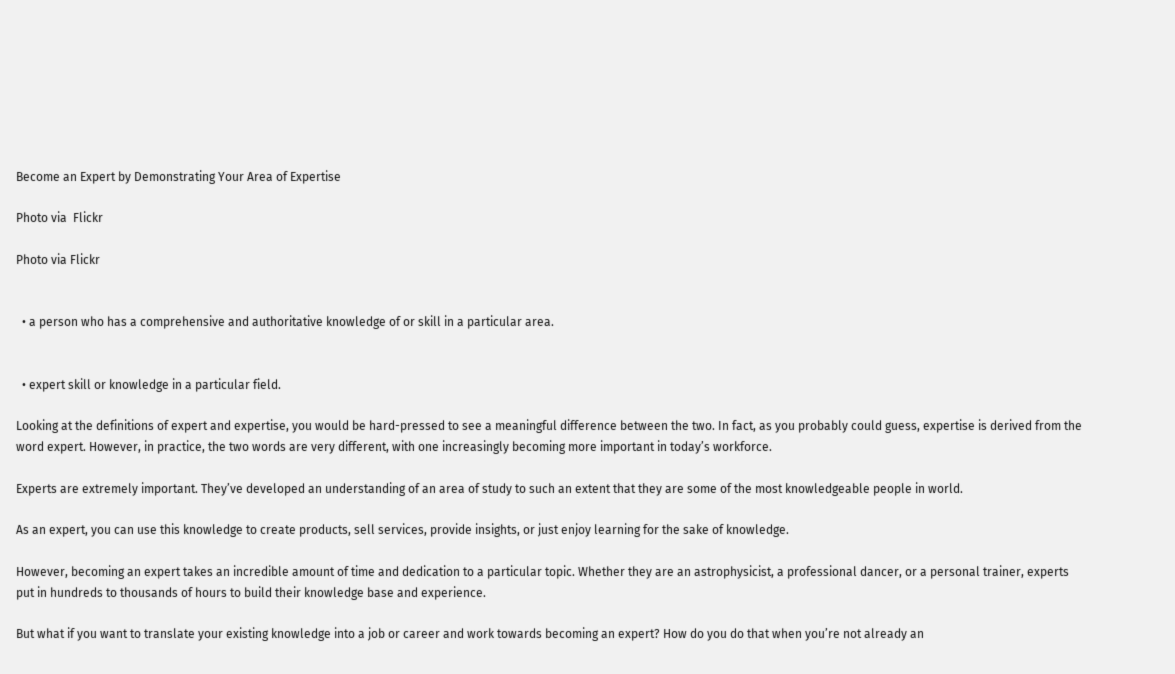Become an Expert by Demonstrating Your Area of Expertise

Photo via  Flickr

Photo via Flickr


  • a person who has a comprehensive and authoritative knowledge of or skill in a particular area.


  • expert skill or knowledge in a particular field.

Looking at the definitions of expert and expertise, you would be hard-pressed to see a meaningful difference between the two. In fact, as you probably could guess, expertise is derived from the word expert. However, in practice, the two words are very different, with one increasingly becoming more important in today’s workforce.

Experts are extremely important. They’ve developed an understanding of an area of study to such an extent that they are some of the most knowledgeable people in world.

As an expert, you can use this knowledge to create products, sell services, provide insights, or just enjoy learning for the sake of knowledge.

However, becoming an expert takes an incredible amount of time and dedication to a particular topic. Whether they are an astrophysicist, a professional dancer, or a personal trainer, experts put in hundreds to thousands of hours to build their knowledge base and experience.

But what if you want to translate your existing knowledge into a job or career and work towards becoming an expert? How do you do that when you’re not already an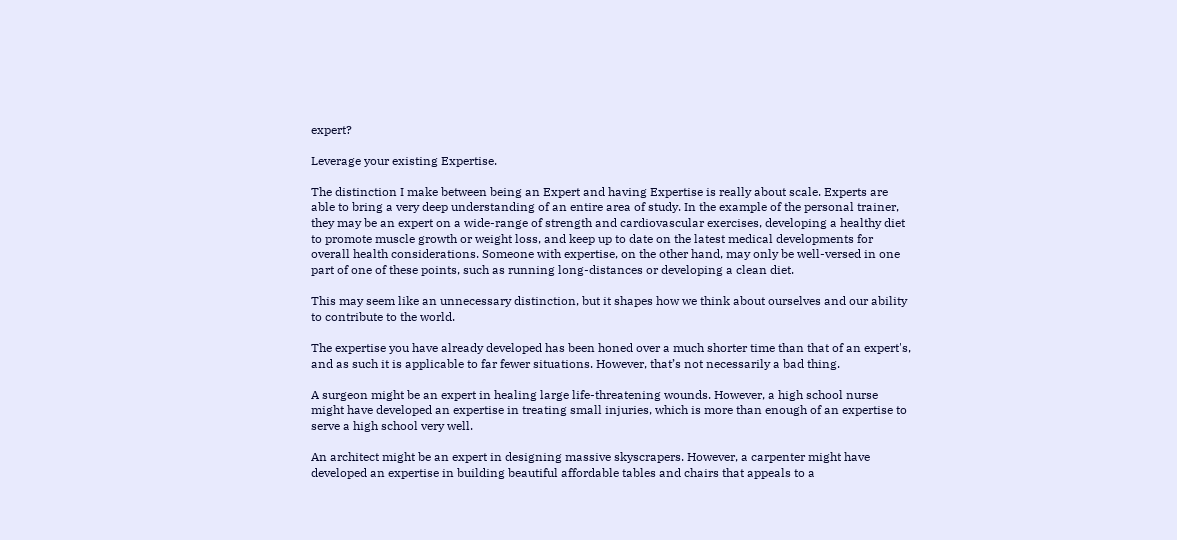expert?

Leverage your existing Expertise.

The distinction I make between being an Expert and having Expertise is really about scale. Experts are able to bring a very deep understanding of an entire area of study. In the example of the personal trainer, they may be an expert on a wide-range of strength and cardiovascular exercises, developing a healthy diet to promote muscle growth or weight loss, and keep up to date on the latest medical developments for overall health considerations. Someone with expertise, on the other hand, may only be well-versed in one part of one of these points, such as running long-distances or developing a clean diet.

This may seem like an unnecessary distinction, but it shapes how we think about ourselves and our ability to contribute to the world.

The expertise you have already developed has been honed over a much shorter time than that of an expert's, and as such it is applicable to far fewer situations. However, that’s not necessarily a bad thing.

A surgeon might be an expert in healing large life-threatening wounds. However, a high school nurse might have developed an expertise in treating small injuries, which is more than enough of an expertise to serve a high school very well.

An architect might be an expert in designing massive skyscrapers. However, a carpenter might have developed an expertise in building beautiful affordable tables and chairs that appeals to a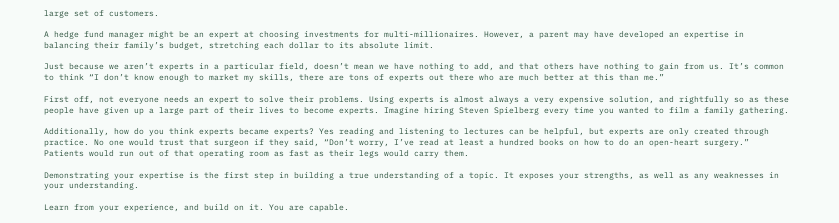large set of customers.

A hedge fund manager might be an expert at choosing investments for multi-millionaires. However, a parent may have developed an expertise in balancing their family’s budget, stretching each dollar to its absolute limit.

Just because we aren’t experts in a particular field, doesn’t mean we have nothing to add, and that others have nothing to gain from us. It’s common to think “I don’t know enough to market my skills, there are tons of experts out there who are much better at this than me.”

First off, not everyone needs an expert to solve their problems. Using experts is almost always a very expensive solution, and rightfully so as these people have given up a large part of their lives to become experts. Imagine hiring Steven Spielberg every time you wanted to film a family gathering.

Additionally, how do you think experts became experts? Yes reading and listening to lectures can be helpful, but experts are only created through practice. No one would trust that surgeon if they said, “Don’t worry, I’ve read at least a hundred books on how to do an open-heart surgery.” Patients would run out of that operating room as fast as their legs would carry them.

Demonstrating your expertise is the first step in building a true understanding of a topic. It exposes your strengths, as well as any weaknesses in your understanding.

Learn from your experience, and build on it. You are capable.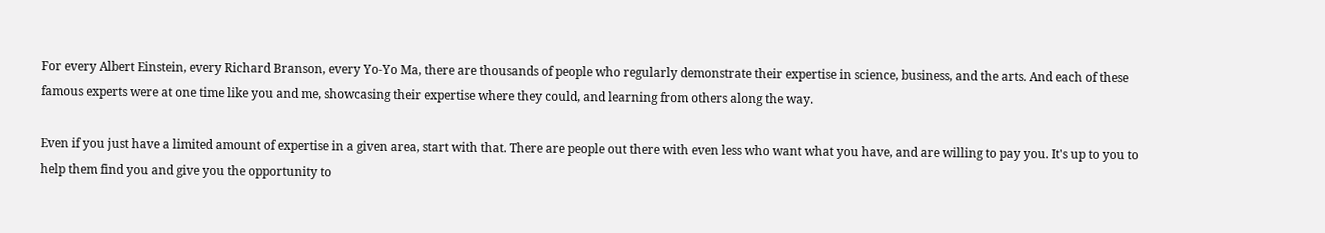For every Albert Einstein, every Richard Branson, every Yo-Yo Ma, there are thousands of people who regularly demonstrate their expertise in science, business, and the arts. And each of these famous experts were at one time like you and me, showcasing their expertise where they could, and learning from others along the way.

Even if you just have a limited amount of expertise in a given area, start with that. There are people out there with even less who want what you have, and are willing to pay you. It's up to you to help them find you and give you the opportunity to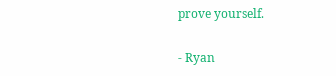prove yourself.

- Ryan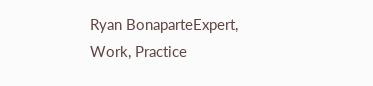Ryan BonaparteExpert, Work, Practice